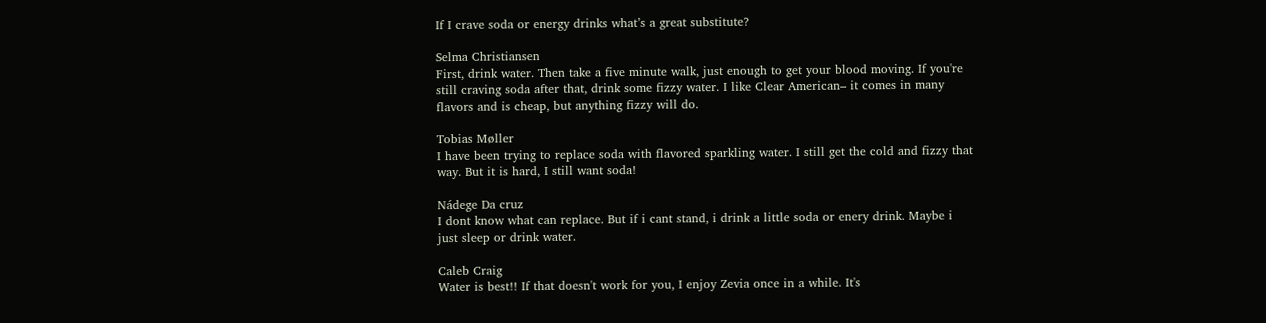If I crave soda or energy drinks what’s a great substitute?

Selma Christiansen
First, drink water. Then take a five minute walk, just enough to get your blood moving. If you're still craving soda after that, drink some fizzy water. I like Clear American– it comes in many flavors and is cheap, but anything fizzy will do.

Tobias Møller
I have been trying to replace soda with flavored sparkling water. I still get the cold and fizzy that way. But it is hard, I still want soda!

Nádege Da cruz
I dont know what can replace. But if i cant stand, i drink a little soda or enery drink. Maybe i just sleep or drink water.

Caleb Craig
Water is best!! If that doesn't work for you, I enjoy Zevia once in a while. It's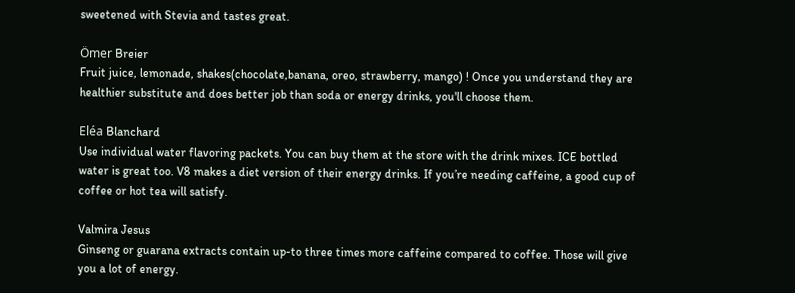sweetened with Stevia and tastes great.

Ömer Breier
Fruit juice, lemonade, shakes(chocolate,banana, oreo, strawberry, mango) ! Once you understand they are healthier substitute and does better job than soda or energy drinks, you'll choose them.

Eléa Blanchard
Use individual water flavoring packets. You can buy them at the store with the drink mixes. ICE bottled water is great too. V8 makes a diet version of their energy drinks. If you’re needing caffeine, a good cup of coffee or hot tea will satisfy.

Valmira Jesus
Ginseng or guarana extracts contain up-to three times more caffeine compared to coffee. Those will give you a lot of energy.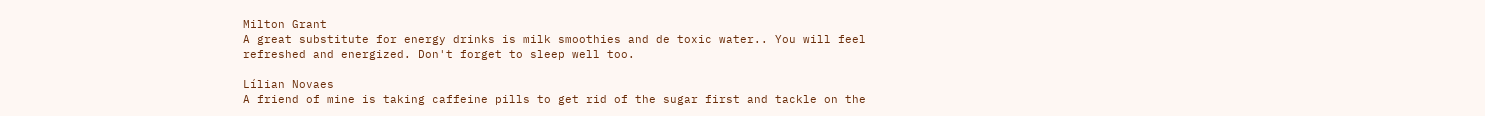Milton Grant
A great substitute for energy drinks is milk smoothies and de toxic water.. You will feel refreshed and energized. Don't forget to sleep well too.

Lílian Novaes
A friend of mine is taking caffeine pills to get rid of the sugar first and tackle on the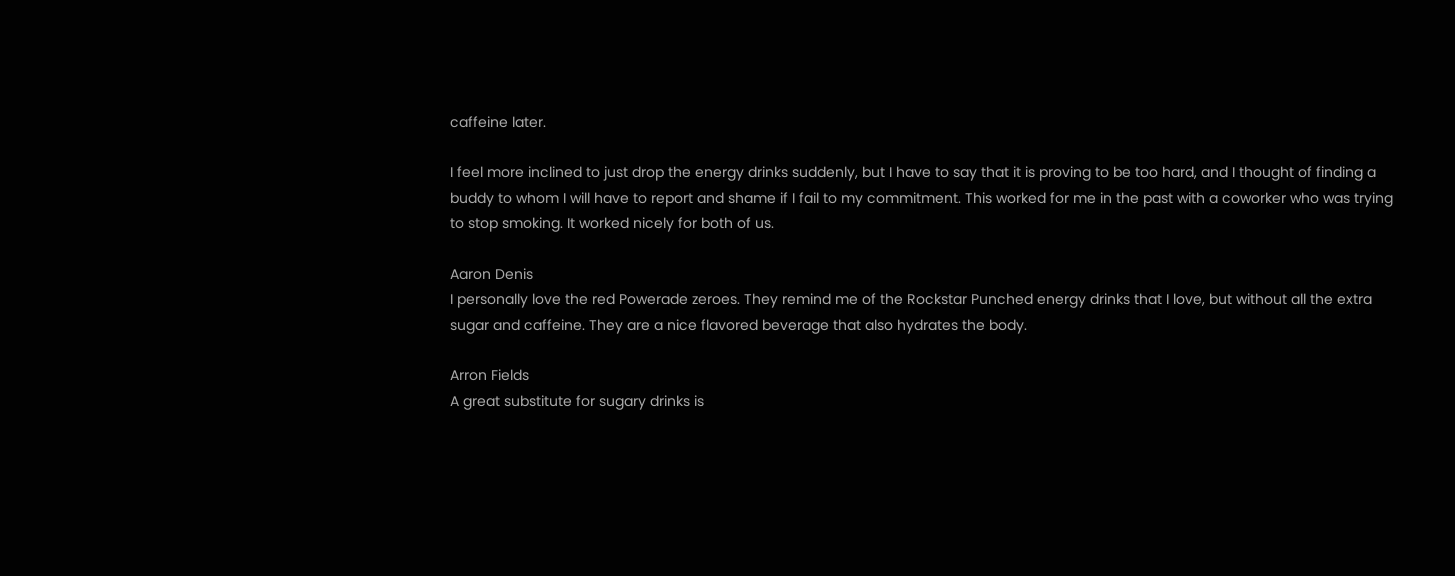caffeine later.

I feel more inclined to just drop the energy drinks suddenly, but I have to say that it is proving to be too hard, and I thought of finding a buddy to whom I will have to report and shame if I fail to my commitment. This worked for me in the past with a coworker who was trying to stop smoking. It worked nicely for both of us.

Aaron Denis
I personally love the red Powerade zeroes. They remind me of the Rockstar Punched energy drinks that I love, but without all the extra sugar and caffeine. They are a nice flavored beverage that also hydrates the body.

Arron Fields
A great substitute for sugary drinks is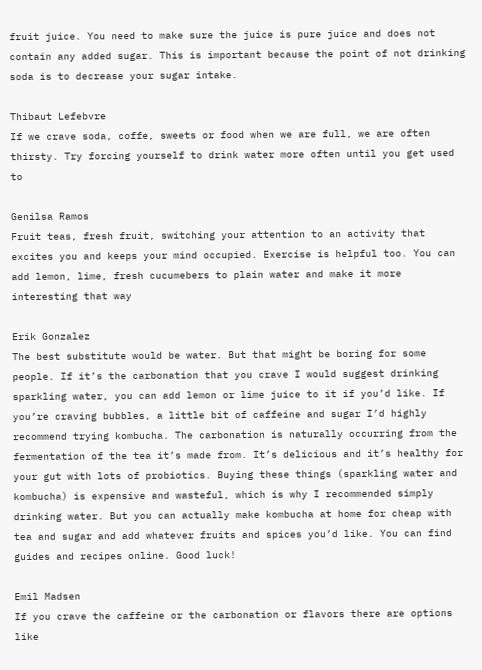fruit juice. You need to make sure the juice is pure juice and does not contain any added sugar. This is important because the point of not drinking soda is to decrease your sugar intake.

Thibaut Lefebvre
If we crave soda, coffe, sweets or food when we are full, we are often thirsty. Try forcing yourself to drink water more often until you get used to

Genilsa Ramos
Fruit teas, fresh fruit, switching your attention to an activity that excites you and keeps your mind occupied. Exercise is helpful too. You can add lemon, lime, fresh cucumebers to plain water and make it more interesting that way

Erik Gonzalez
The best substitute would be water. But that might be boring for some people. If it’s the carbonation that you crave I would suggest drinking sparkling water, you can add lemon or lime juice to it if you’d like. If you’re craving bubbles, a little bit of caffeine and sugar I’d highly recommend trying kombucha. The carbonation is naturally occurring from the fermentation of the tea it’s made from. It’s delicious and it’s healthy for your gut with lots of probiotics. Buying these things (sparkling water and kombucha) is expensive and wasteful, which is why I recommended simply drinking water. But you can actually make kombucha at home for cheap with tea and sugar and add whatever fruits and spices you’d like. You can find guides and recipes online. Good luck!

Emil Madsen
If you crave the caffeine or the carbonation or flavors there are options like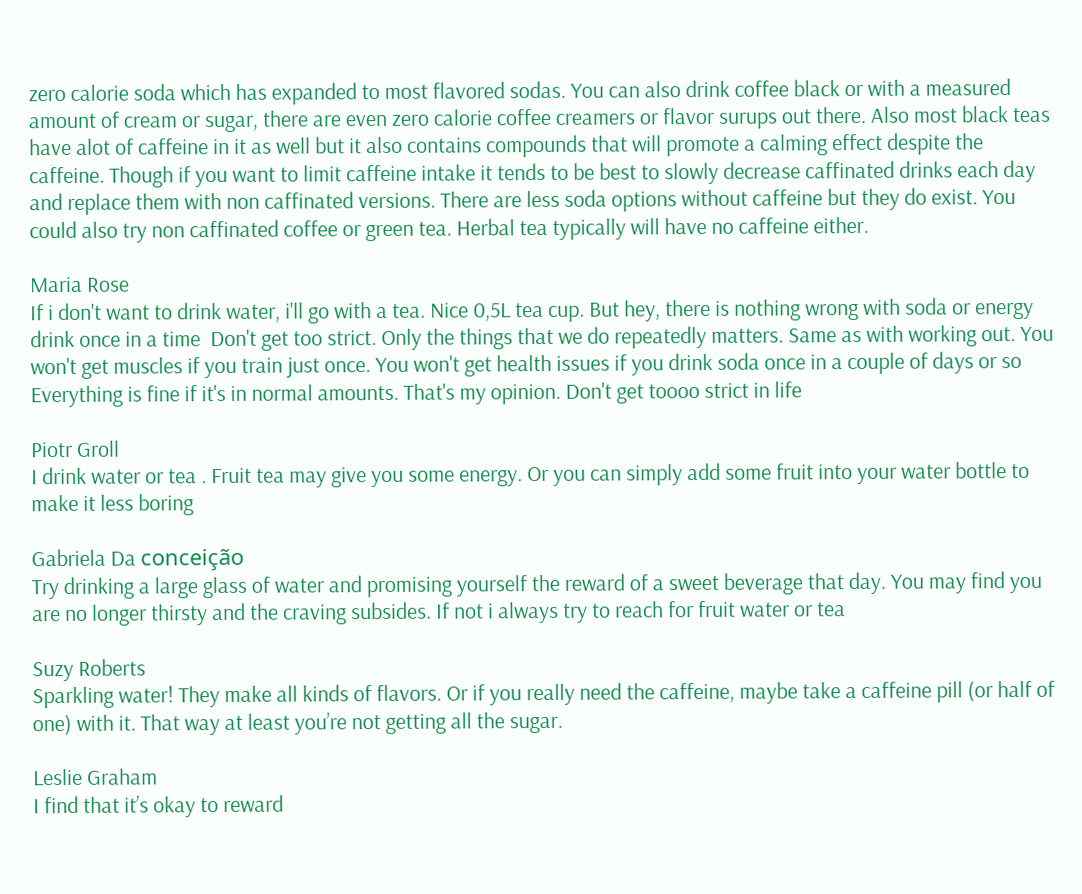zero calorie soda which has expanded to most flavored sodas. You can also drink coffee black or with a measured amount of cream or sugar, there are even zero calorie coffee creamers or flavor surups out there. Also most black teas have alot of caffeine in it as well but it also contains compounds that will promote a calming effect despite the caffeine. Though if you want to limit caffeine intake it tends to be best to slowly decrease caffinated drinks each day and replace them with non caffinated versions. There are less soda options without caffeine but they do exist. You could also try non caffinated coffee or green tea. Herbal tea typically will have no caffeine either.

Maria Rose
If i don't want to drink water, i'll go with a tea. Nice 0,5L tea cup. But hey, there is nothing wrong with soda or energy drink once in a time  Don't get too strict. Only the things that we do repeatedly matters. Same as with working out. You won't get muscles if you train just once. You won't get health issues if you drink soda once in a couple of days or so  Everything is fine if it's in normal amounts. That's my opinion. Don't get toooo strict in life

Piotr Groll
I drink water or tea . Fruit tea may give you some energy. Or you can simply add some fruit into your water bottle to make it less boring

Gabriela Da conceição
Try drinking a large glass of water and promising yourself the reward of a sweet beverage that day. You may find you are no longer thirsty and the craving subsides. If not i always try to reach for fruit water or tea

Suzy Roberts
Sparkling water! They make all kinds of flavors. Or if you really need the caffeine, maybe take a caffeine pill (or half of one) with it. That way at least you’re not getting all the sugar.

Leslie Graham
I find that it’s okay to reward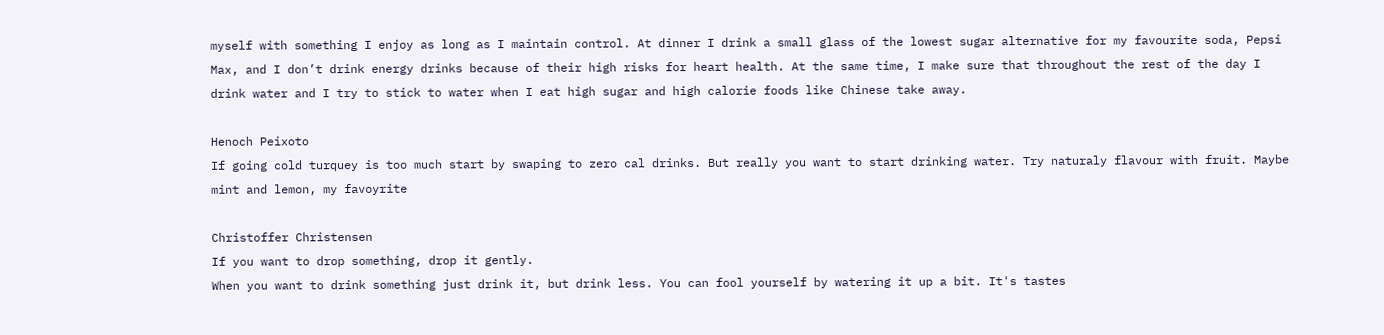myself with something I enjoy as long as I maintain control. At dinner I drink a small glass of the lowest sugar alternative for my favourite soda, Pepsi Max, and I don’t drink energy drinks because of their high risks for heart health. At the same time, I make sure that throughout the rest of the day I drink water and I try to stick to water when I eat high sugar and high calorie foods like Chinese take away.

Henoch Peixoto
If going cold turquey is too much start by swaping to zero cal drinks. But really you want to start drinking water. Try naturaly flavour with fruit. Maybe mint and lemon, my favoyrite

Christoffer Christensen
If you want to drop something, drop it gently.
When you want to drink something just drink it, but drink less. You can fool yourself by watering it up a bit. It's tastes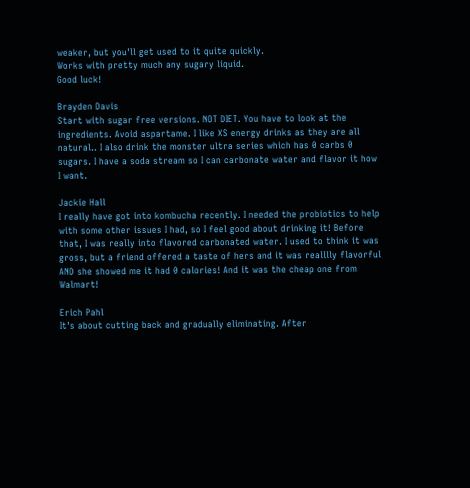weaker, but you'll get used to it quite quickly.
Works with pretty much any sugary liquid.
Good luck!

Brayden Davis
Start with sugar free versions. NOT DIET. You have to look at the ingredients. Avoid aspartame. I like XS energy drinks as they are all natural.. I also drink the monster ultra series which has 0 carbs 0 sugars. I have a soda stream so I can carbonate water and flavor it how I want.

Jackie Hall
I really have got into kombucha recently. I needed the probiotics to help with some other issues I had, so I feel good about drinking it! Before that, I was really into flavored carbonated water. I used to think it was gross, but a friend offered a taste of hers and it was realllly flavorful AND she showed me it had 0 calories! And it was the cheap one from Walmart!

Erich Pahl
It's about cutting back and gradually eliminating. After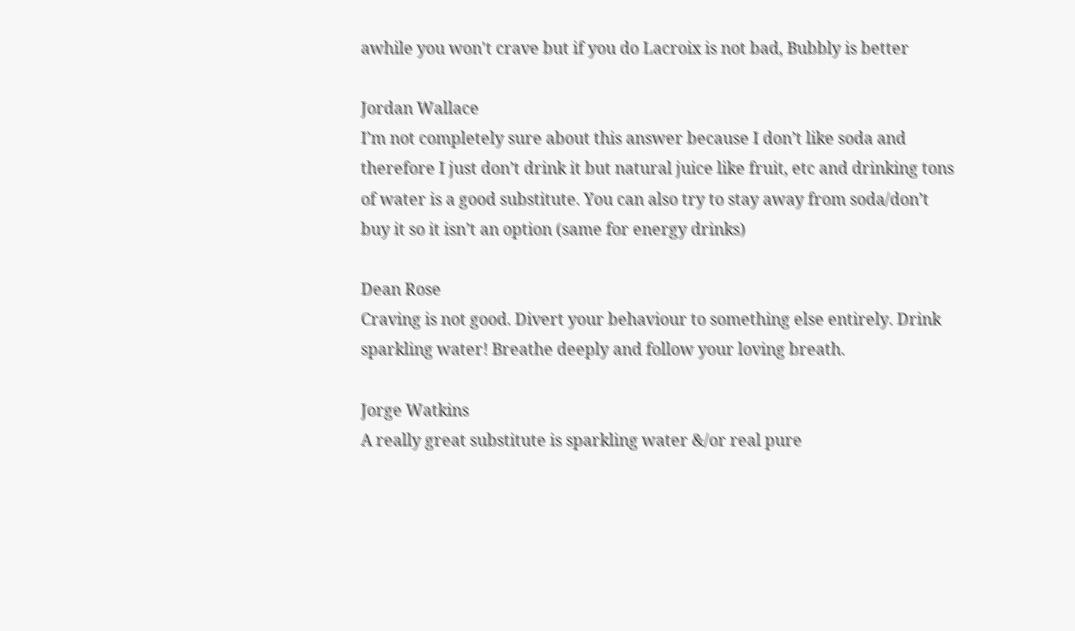awhile you won't crave but if you do Lacroix is not bad, Bubbly is better

Jordan Wallace
I’m not completely sure about this answer because I don’t like soda and therefore I just don’t drink it but natural juice like fruit, etc and drinking tons of water is a good substitute. You can also try to stay away from soda/don’t buy it so it isn’t an option (same for energy drinks)

Dean Rose
Craving is not good. Divert your behaviour to something else entirely. Drink sparkling water! Breathe deeply and follow your loving breath.

Jorge Watkins
A really great substitute is sparkling water &/or real pure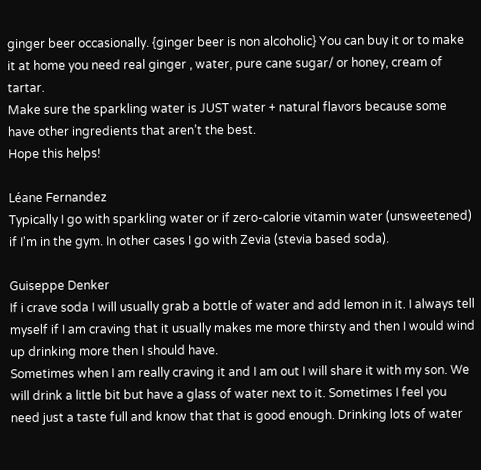ginger beer occasionally. {ginger beer is non alcoholic} You can buy it or to make it at home you need real ginger , water, pure cane sugar/ or honey, cream of tartar.
Make sure the sparkling water is JUST water + natural flavors because some have other ingredients that aren’t the best.
Hope this helps!

Léane Fernandez
Typically I go with sparkling water or if zero-calorie vitamin water (unsweetened) if I'm in the gym. In other cases I go with Zevia (stevia based soda).

Guiseppe Denker
If i crave soda I will usually grab a bottle of water and add lemon in it. I always tell myself if I am craving that it usually makes me more thirsty and then I would wind up drinking more then I should have.
Sometimes when I am really craving it and I am out I will share it with my son. We will drink a little bit but have a glass of water next to it. Sometimes I feel you need just a taste full and know that that is good enough. Drinking lots of water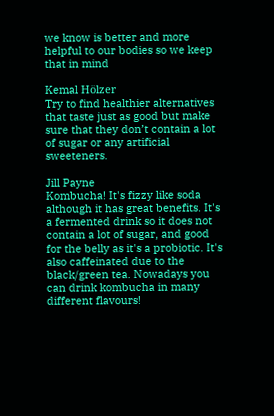we know is better and more helpful to our bodies so we keep that in mind

Kemal Hölzer
Try to find healthier alternatives that taste just as good but make sure that they don’t contain a lot of sugar or any artificial sweeteners.

Jill Payne
Kombucha! It's fizzy like soda although it has great benefits. It's a fermented drink so it does not contain a lot of sugar, and good for the belly as it's a probiotic. It's also caffeinated due to the black/green tea. Nowadays you can drink kombucha in many different flavours!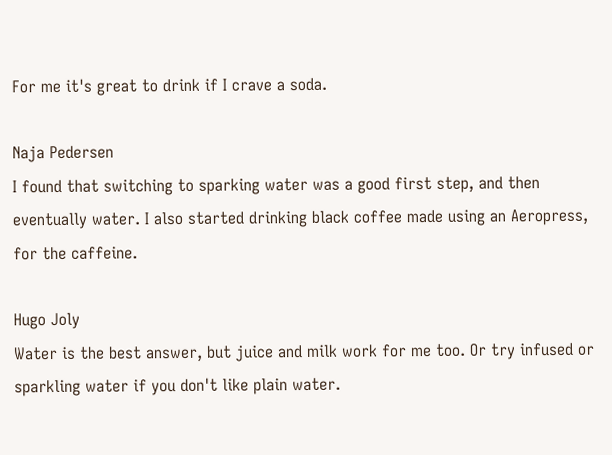For me it's great to drink if I crave a soda.

Naja Pedersen
I found that switching to sparking water was a good first step, and then eventually water. I also started drinking black coffee made using an Aeropress, for the caffeine.

Hugo Joly
Water is the best answer, but juice and milk work for me too. Or try infused or sparkling water if you don't like plain water.